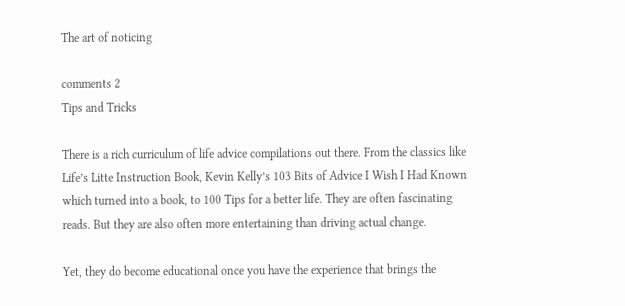The art of noticing

comments 2
Tips and Tricks

There is a rich curriculum of life advice compilations out there. From the classics like Life’s Litte Instruction Book, Kevin Kelly’s 103 Bits of Advice I Wish I Had Known which turned into a book, to 100 Tips for a better life. They are often fascinating reads. But they are also often more entertaining than driving actual change.

Yet, they do become educational once you have the experience that brings the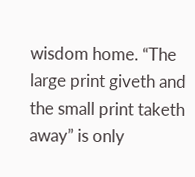wisdom home. “The large print giveth and the small print taketh away” is only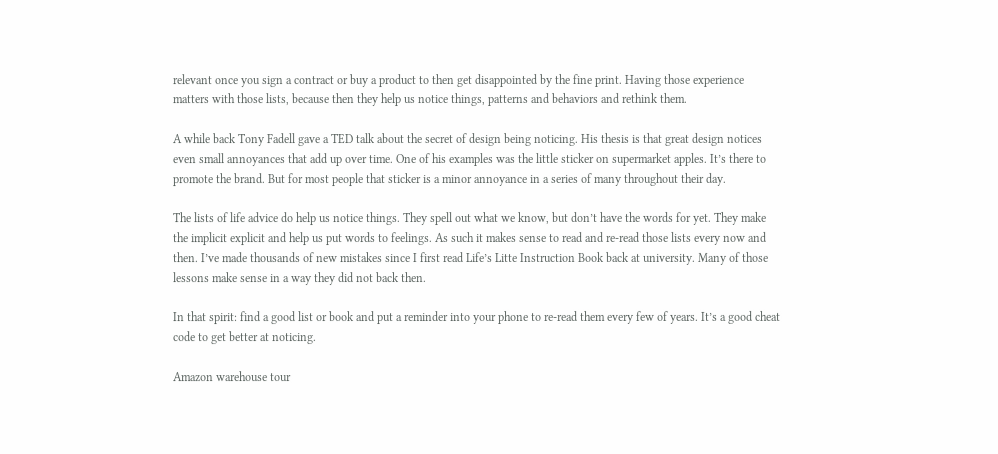relevant once you sign a contract or buy a product to then get disappointed by the fine print. Having those experience matters with those lists, because then they help us notice things, patterns and behaviors and rethink them.

A while back Tony Fadell gave a TED talk about the secret of design being noticing. His thesis is that great design notices even small annoyances that add up over time. One of his examples was the little sticker on supermarket apples. It’s there to promote the brand. But for most people that sticker is a minor annoyance in a series of many throughout their day.

The lists of life advice do help us notice things. They spell out what we know, but don’t have the words for yet. They make the implicit explicit and help us put words to feelings. As such it makes sense to read and re-read those lists every now and then. I’ve made thousands of new mistakes since I first read Life’s Litte Instruction Book back at university. Many of those lessons make sense in a way they did not back then.

In that spirit: find a good list or book and put a reminder into your phone to re-read them every few of years. It’s a good cheat code to get better at noticing.

Amazon warehouse tour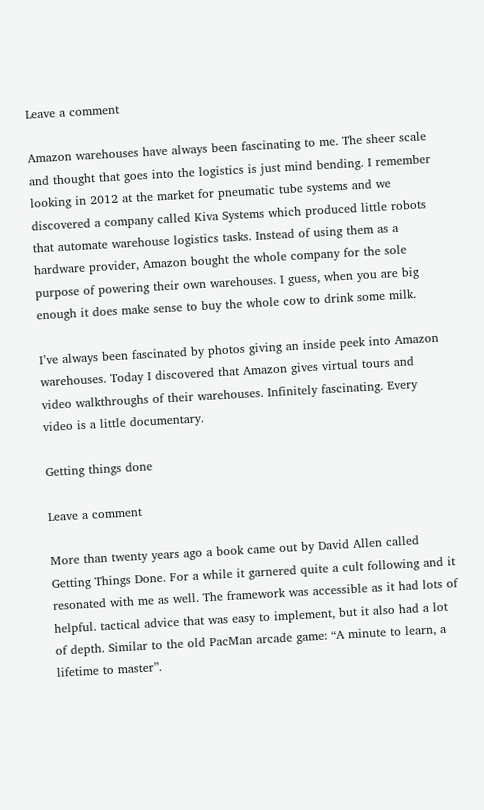Leave a comment

Amazon warehouses have always been fascinating to me. The sheer scale and thought that goes into the logistics is just mind bending. I remember looking in 2012 at the market for pneumatic tube systems and we discovered a company called Kiva Systems which produced little robots that automate warehouse logistics tasks. Instead of using them as a hardware provider, Amazon bought the whole company for the sole purpose of powering their own warehouses. I guess, when you are big enough it does make sense to buy the whole cow to drink some milk.

I’ve always been fascinated by photos giving an inside peek into Amazon warehouses. Today I discovered that Amazon gives virtual tours and video walkthroughs of their warehouses. Infinitely fascinating. Every video is a little documentary.

Getting things done

Leave a comment

More than twenty years ago a book came out by David Allen called Getting Things Done. For a while it garnered quite a cult following and it resonated with me as well. The framework was accessible as it had lots of helpful. tactical advice that was easy to implement, but it also had a lot of depth. Similar to the old PacMan arcade game: “A minute to learn, a lifetime to master”.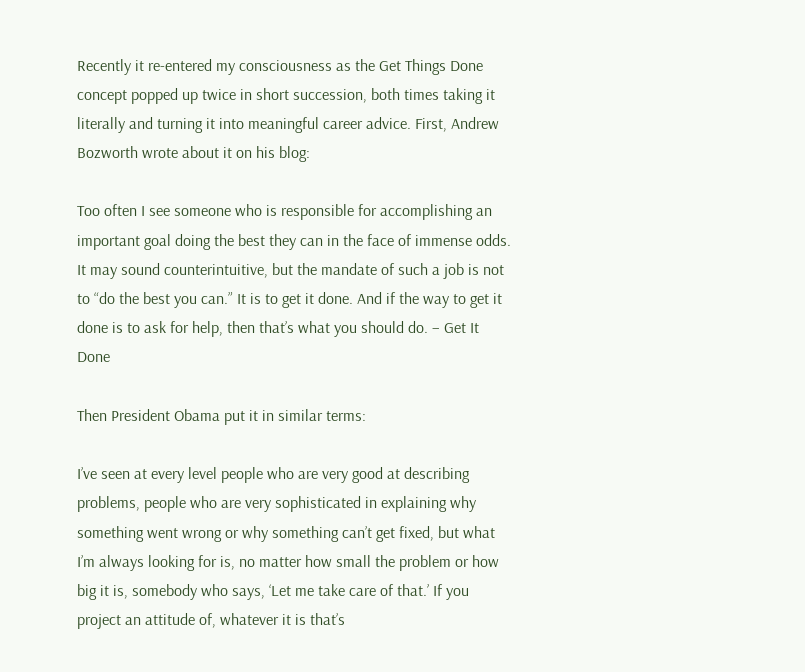Recently it re-entered my consciousness as the Get Things Done concept popped up twice in short succession, both times taking it literally and turning it into meaningful career advice. First, Andrew Bozworth wrote about it on his blog:

Too often I see someone who is responsible for accomplishing an important goal doing the best they can in the face of immense odds. It may sound counterintuitive, but the mandate of such a job is not to “do the best you can.” It is to get it done. And if the way to get it done is to ask for help, then that’s what you should do. – Get It Done

Then President Obama put it in similar terms:

I’ve seen at every level people who are very good at describing problems, people who are very sophisticated in explaining why something went wrong or why something can’t get fixed, but what I’m always looking for is, no matter how small the problem or how big it is, somebody who says, ‘Let me take care of that.’ If you project an attitude of, whatever it is that’s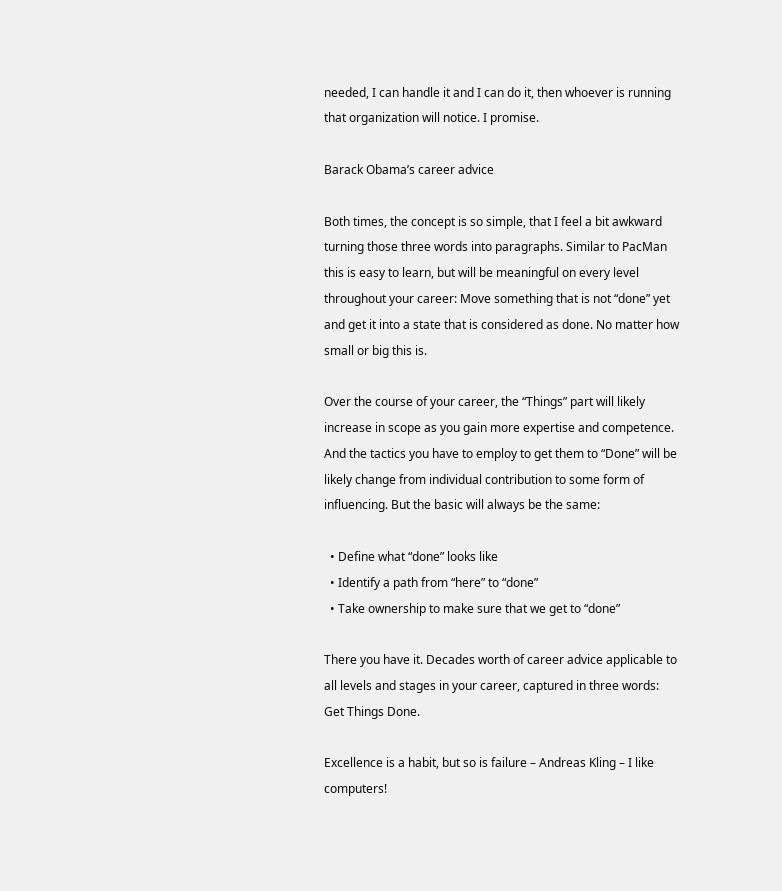needed, I can handle it and I can do it, then whoever is running that organization will notice. I promise.

Barack Obama’s career advice

Both times, the concept is so simple, that I feel a bit awkward turning those three words into paragraphs. Similar to PacMan this is easy to learn, but will be meaningful on every level throughout your career: Move something that is not “done” yet and get it into a state that is considered as done. No matter how small or big this is.

Over the course of your career, the “Things” part will likely increase in scope as you gain more expertise and competence. And the tactics you have to employ to get them to “Done” will be likely change from individual contribution to some form of influencing. But the basic will always be the same:

  • Define what “done” looks like
  • Identify a path from “here” to “done”
  • Take ownership to make sure that we get to “done”

There you have it. Decades worth of career advice applicable to all levels and stages in your career, captured in three words: Get Things Done.

Excellence is a habit, but so is failure – Andreas Kling – I like computers!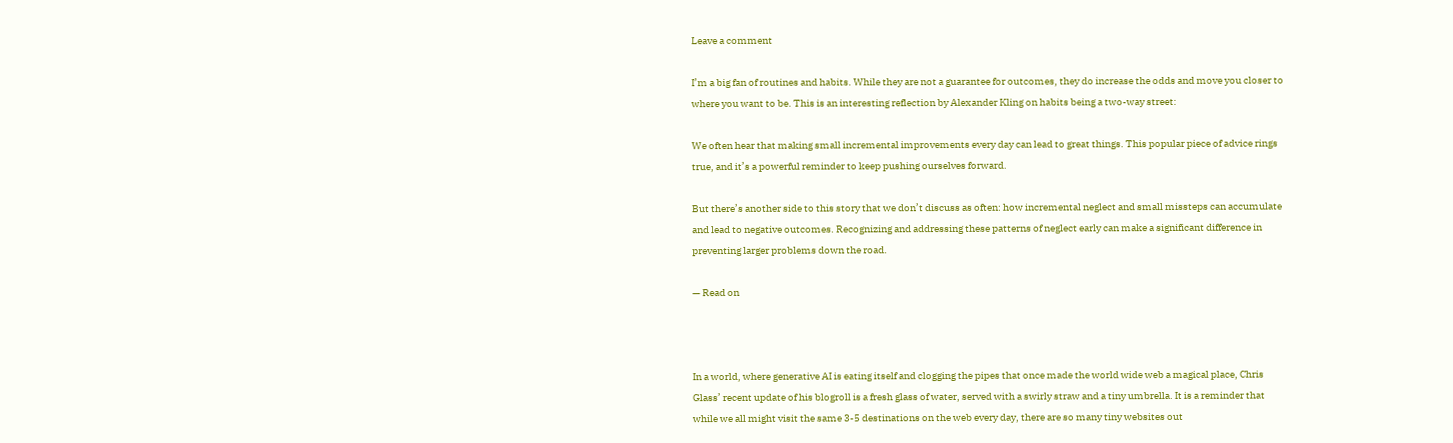Leave a comment

I’m a big fan of routines and habits. While they are not a guarantee for outcomes, they do increase the odds and move you closer to where you want to be. This is an interesting reflection by Alexander Kling on habits being a two-way street:

We often hear that making small incremental improvements every day can lead to great things. This popular piece of advice rings true, and it’s a powerful reminder to keep pushing ourselves forward.

But there’s another side to this story that we don’t discuss as often: how incremental neglect and small missteps can accumulate and lead to negative outcomes. Recognizing and addressing these patterns of neglect early can make a significant difference in preventing larger problems down the road.

— Read on



In a world, where generative AI is eating itself and clogging the pipes that once made the world wide web a magical place, Chris Glass’ recent update of his blogroll is a fresh glass of water, served with a swirly straw and a tiny umbrella. It is a reminder that while we all might visit the same 3-5 destinations on the web every day, there are so many tiny websites out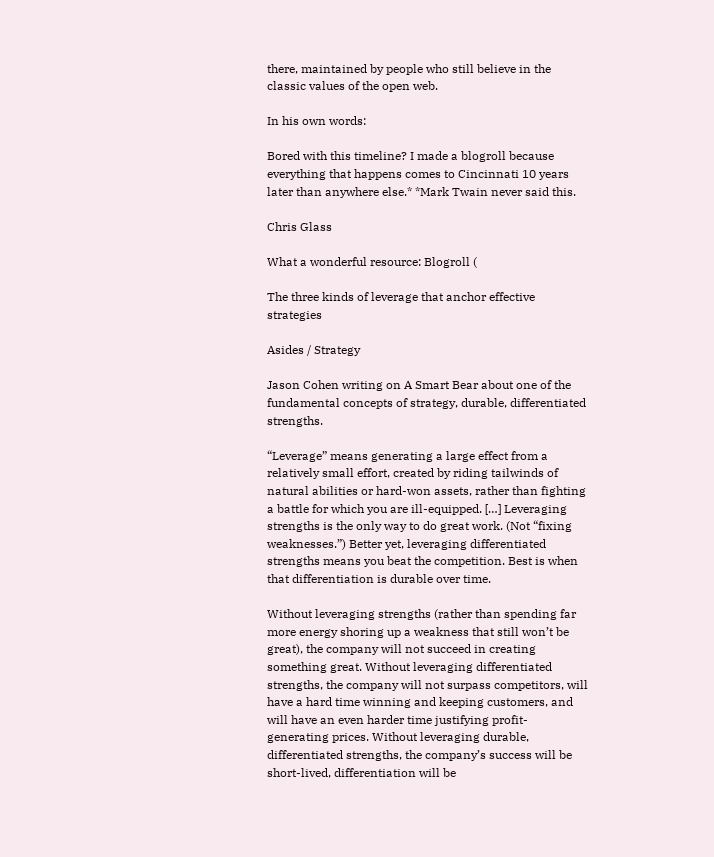there, maintained by people who still believe in the classic values of the open web.

In his own words:

Bored with this timeline? I made a blogroll because everything that happens comes to Cincinnati 10 years later than anywhere else.* *Mark Twain never said this.

Chris Glass

What a wonderful resource: Blogroll (

The three kinds of leverage that anchor effective strategies

Asides / Strategy

Jason Cohen writing on A Smart Bear about one of the fundamental concepts of strategy, durable, differentiated strengths.

“Leverage” means generating a large effect from a relatively small effort, created by riding tailwinds of natural abilities or hard-won assets, rather than fighting a battle for which you are ill-equipped. […] Leveraging strengths is the only way to do great work. (Not “fixing weaknesses.”) Better yet, leveraging differentiated strengths means you beat the competition. Best is when that differentiation is durable over time.

Without leveraging strengths (rather than spending far more energy shoring up a weakness that still won’t be great), the company will not succeed in creating something great. Without leveraging differentiated strengths, the company will not surpass competitors, will have a hard time winning and keeping customers, and will have an even harder time justifying profit-generating prices. Without leveraging durable, differentiated strengths, the company’s success will be short-lived, differentiation will be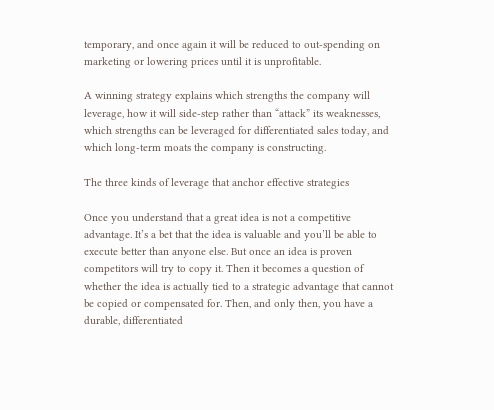temporary, and once again it will be reduced to out-spending on marketing or lowering prices until it is unprofitable.

A winning strategy explains which strengths the company will leverage, how it will side-step rather than “attack” its weaknesses, which strengths can be leveraged for differentiated sales today, and which long-term moats the company is constructing.

The three kinds of leverage that anchor effective strategies

Once you understand that a great idea is not a competitive advantage. It’s a bet that the idea is valuable and you’ll be able to execute better than anyone else. But once an idea is proven competitors will try to copy it. Then it becomes a question of whether the idea is actually tied to a strategic advantage that cannot be copied or compensated for. Then, and only then, you have a durable, differentiated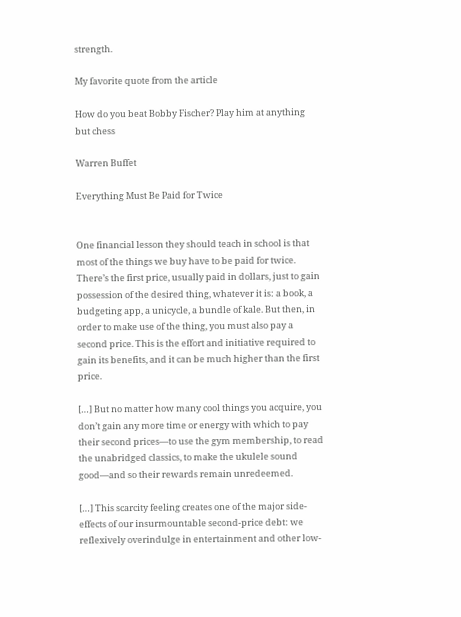strength.

My favorite quote from the article

How do you beat Bobby Fischer? Play him at anything but chess

Warren Buffet

Everything Must Be Paid for Twice


One financial lesson they should teach in school is that most of the things we buy have to be paid for twice. There’s the first price, usually paid in dollars, just to gain possession of the desired thing, whatever it is: a book, a budgeting app, a unicycle, a bundle of kale. But then, in order to make use of the thing, you must also pay a second price. This is the effort and initiative required to gain its benefits, and it can be much higher than the first price.

[…] But no matter how many cool things you acquire, you don’t gain any more time or energy with which to pay their second prices—to use the gym membership, to read the unabridged classics, to make the ukulele sound good—and so their rewards remain unredeemed.

[…] This scarcity feeling creates one of the major side-effects of our insurmountable second-price debt: we reflexively overindulge in entertainment and other low-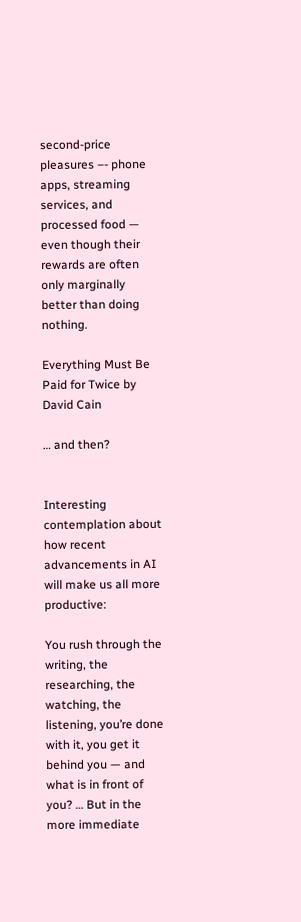second-price pleasures –- phone apps, streaming services, and processed food — even though their rewards are often only marginally better than doing nothing.

Everything Must Be Paid for Twice by David Cain

… and then?


Interesting contemplation about how recent advancements in AI will make us all more productive:

You rush through the writing, the researching, the watching, the listening, you’re done with it, you get it behind you — and what is in front of you? … But in the more immediate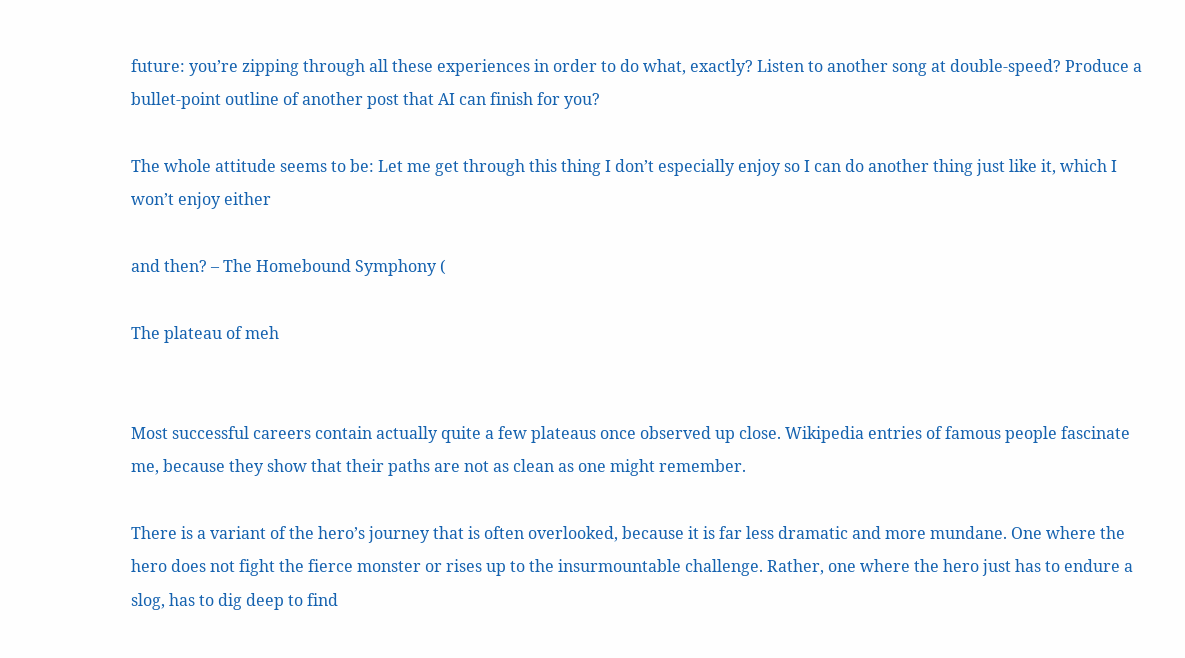future: you’re zipping through all these experiences in order to do what, exactly? Listen to another song at double-speed? Produce a bullet-point outline of another post that AI can finish for you?

The whole attitude seems to be: Let me get through this thing I don’t especially enjoy so I can do another thing just like it, which I won’t enjoy either

and then? – The Homebound Symphony (

The plateau of meh


Most successful careers contain actually quite a few plateaus once observed up close. Wikipedia entries of famous people fascinate me, because they show that their paths are not as clean as one might remember.

There is a variant of the hero’s journey that is often overlooked, because it is far less dramatic and more mundane. One where the hero does not fight the fierce monster or rises up to the insurmountable challenge. Rather, one where the hero just has to endure a slog, has to dig deep to find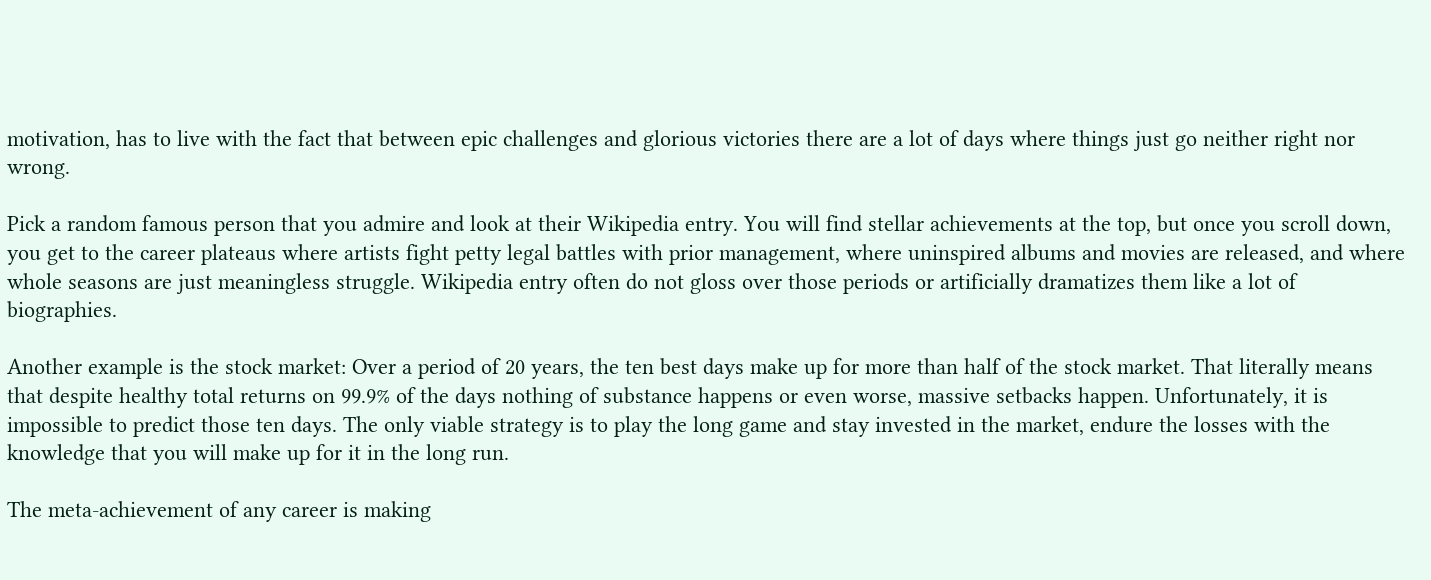motivation, has to live with the fact that between epic challenges and glorious victories there are a lot of days where things just go neither right nor wrong.

Pick a random famous person that you admire and look at their Wikipedia entry. You will find stellar achievements at the top, but once you scroll down, you get to the career plateaus where artists fight petty legal battles with prior management, where uninspired albums and movies are released, and where whole seasons are just meaningless struggle. Wikipedia entry often do not gloss over those periods or artificially dramatizes them like a lot of biographies.

Another example is the stock market: Over a period of 20 years, the ten best days make up for more than half of the stock market. That literally means that despite healthy total returns on 99.9% of the days nothing of substance happens or even worse, massive setbacks happen. Unfortunately, it is impossible to predict those ten days. The only viable strategy is to play the long game and stay invested in the market, endure the losses with the knowledge that you will make up for it in the long run.

The meta-achievement of any career is making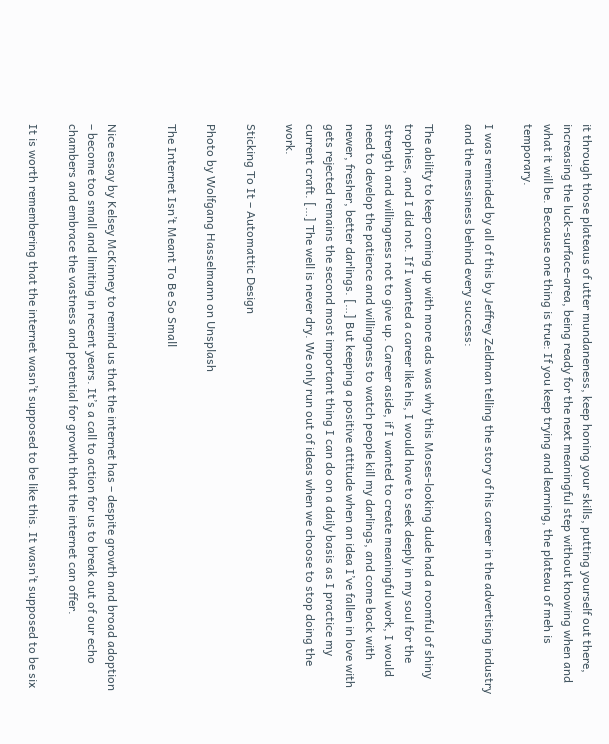it through those plateaus of utter mundaneness, keep honing your skills, putting yourself out there, increasing the luck-surface-area, being ready for the next meaningful step without knowing when and what it will be. Because one thing is true: If you keep trying and learning, the plateau of meh is temporary.

I was reminded by all of this by Jeffrey Zeldman telling the story of his career in the advertising industry and the messiness behind every success:

The ability to keep coming up with more ads was why this Moses-looking dude had a roomful of shiny trophies, and I did not. If I wanted a career like his, I would have to seek deeply in my soul for the strength and willingness not to give up. Career aside, if I wanted to create meaningful work, I would need to develop the patience and willingness to watch people kill my darlings, and come back with newer, fresher, better darlings. […] But keeping a positive attitude when an idea I’ve fallen in love with gets rejected remains the second most important thing I can do on a daily basis as I practice my current craft. […] The well is never dry. We only run out of ideas when we choose to stop doing the work.

Sticking To It – Automattic Design

Photo by Wolfgang Hasselmann on Unsplash

The Internet Isn’t Meant To Be So Small


Nice essay by Kelsey McKinney to remind us that the internet has – despite growth and broad adoption – become too small and limiting in recent years. It’s a call to action for us to break out of our echo chambers and embrace the vastness and potential for growth that the internet can offer.

It is worth remembering that the internet wasn’t supposed to be like this. It wasn’t supposed to be six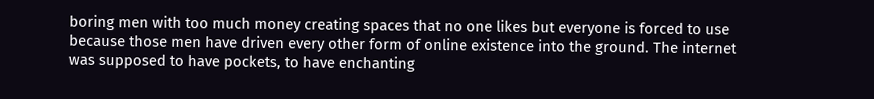boring men with too much money creating spaces that no one likes but everyone is forced to use because those men have driven every other form of online existence into the ground. The internet was supposed to have pockets, to have enchanting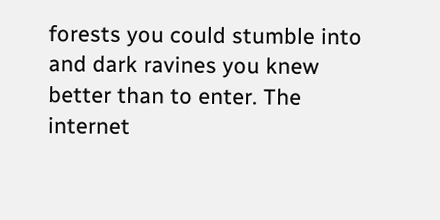forests you could stumble into and dark ravines you knew better than to enter. The internet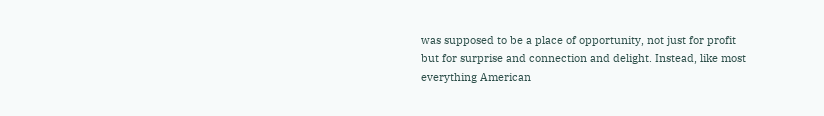was supposed to be a place of opportunity, not just for profit but for surprise and connection and delight. Instead, like most everything American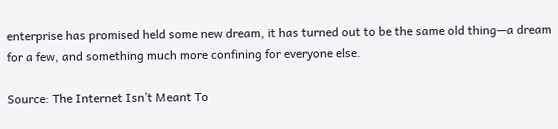enterprise has promised held some new dream, it has turned out to be the same old thing—a dream for a few, and something much more confining for everyone else.

Source: The Internet Isn’t Meant To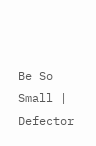Be So Small | Defector